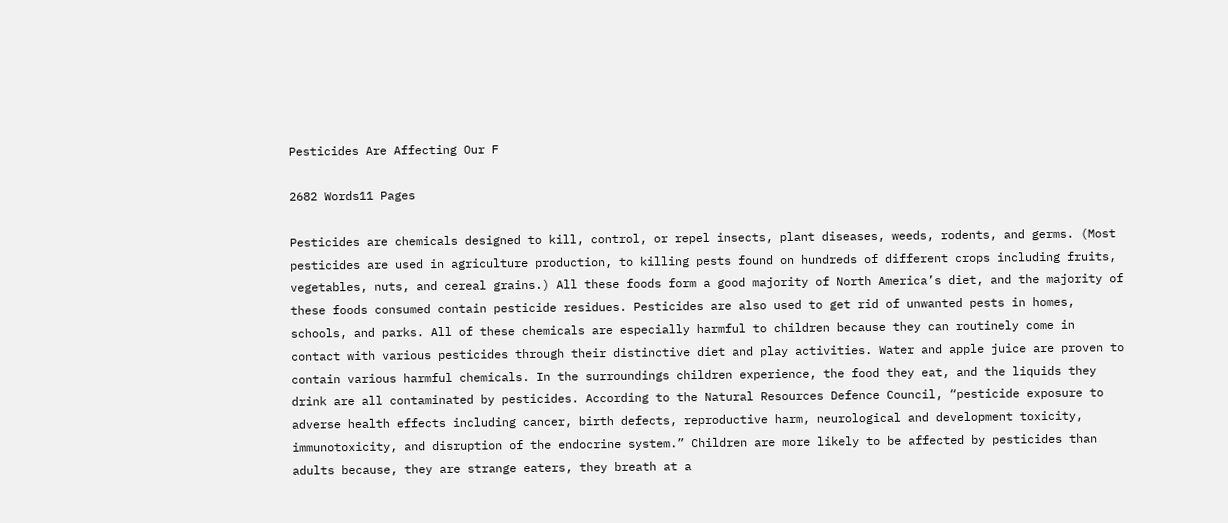Pesticides Are Affecting Our F

2682 Words11 Pages

Pesticides are chemicals designed to kill, control, or repel insects, plant diseases, weeds, rodents, and germs. (Most pesticides are used in agriculture production, to killing pests found on hundreds of different crops including fruits, vegetables, nuts, and cereal grains.) All these foods form a good majority of North America’s diet, and the majority of these foods consumed contain pesticide residues. Pesticides are also used to get rid of unwanted pests in homes, schools, and parks. All of these chemicals are especially harmful to children because they can routinely come in contact with various pesticides through their distinctive diet and play activities. Water and apple juice are proven to contain various harmful chemicals. In the surroundings children experience, the food they eat, and the liquids they drink are all contaminated by pesticides. According to the Natural Resources Defence Council, “pesticide exposure to adverse health effects including cancer, birth defects, reproductive harm, neurological and development toxicity, immunotoxicity, and disruption of the endocrine system.” Children are more likely to be affected by pesticides than adults because, they are strange eaters, they breath at a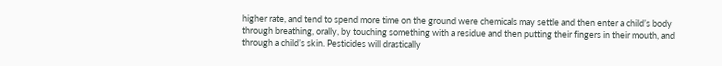higher rate, and tend to spend more time on the ground were chemicals may settle and then enter a child’s body through breathing, orally, by touching something with a residue and then putting their fingers in their mouth, and through a child’s skin. Pesticides will drastically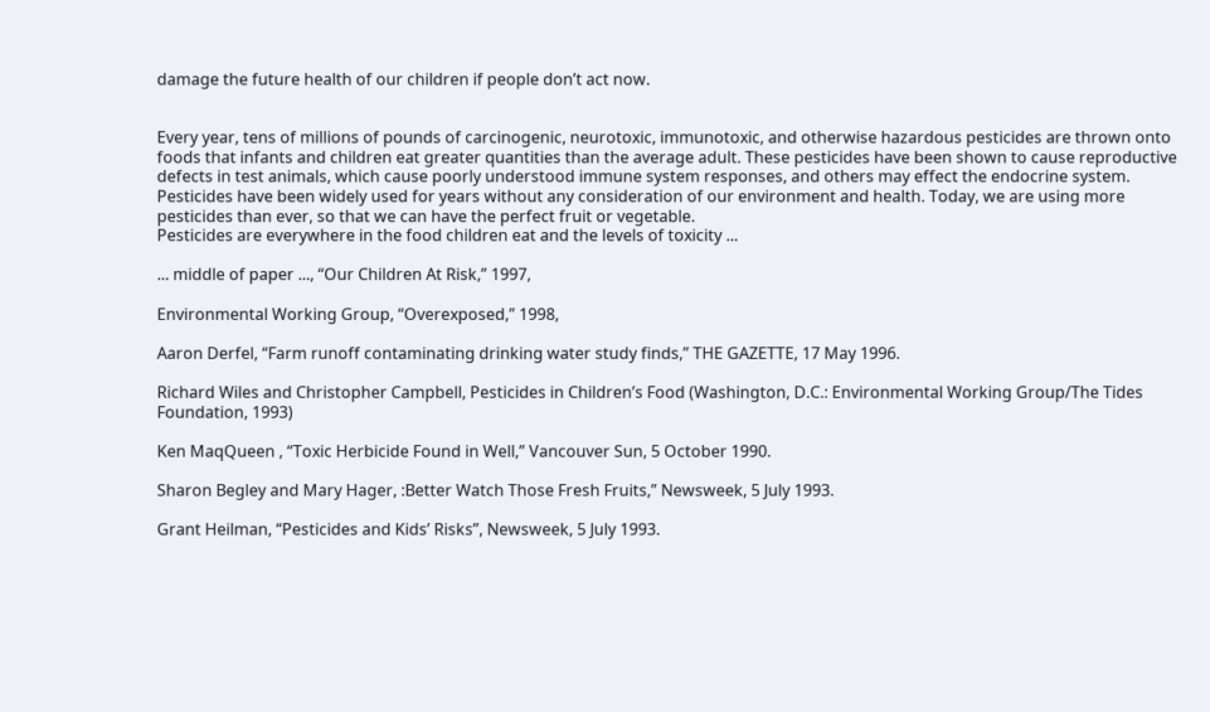damage the future health of our children if people don’t act now.


Every year, tens of millions of pounds of carcinogenic, neurotoxic, immunotoxic, and otherwise hazardous pesticides are thrown onto foods that infants and children eat greater quantities than the average adult. These pesticides have been shown to cause reproductive defects in test animals, which cause poorly understood immune system responses, and others may effect the endocrine system. Pesticides have been widely used for years without any consideration of our environment and health. Today, we are using more pesticides than ever, so that we can have the perfect fruit or vegetable.
Pesticides are everywhere in the food children eat and the levels of toxicity ...

... middle of paper ..., “Our Children At Risk,” 1997,

Environmental Working Group, “Overexposed,” 1998,

Aaron Derfel, “Farm runoff contaminating drinking water study finds,” THE GAZETTE, 17 May 1996.

Richard Wiles and Christopher Campbell, Pesticides in Children’s Food (Washington, D.C.: Environmental Working Group/The Tides Foundation, 1993)

Ken MaqQueen , “Toxic Herbicide Found in Well,” Vancouver Sun, 5 October 1990.

Sharon Begley and Mary Hager, :Better Watch Those Fresh Fruits,” Newsweek, 5 July 1993.

Grant Heilman, “Pesticides and Kids’ Risks”, Newsweek, 5 July 1993.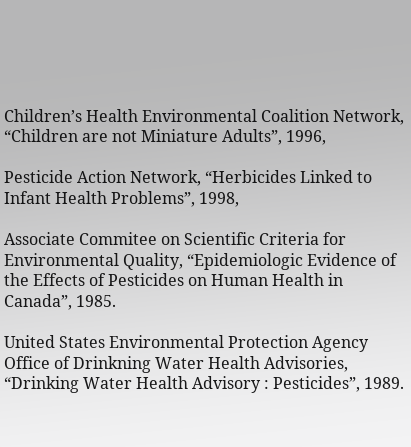Children’s Health Environmental Coalition Network, “Children are not Miniature Adults”, 1996,

Pesticide Action Network, “Herbicides Linked to Infant Health Problems”, 1998,

Associate Commitee on Scientific Criteria for Environmental Quality, “Epidemiologic Evidence of the Effects of Pesticides on Human Health in Canada”, 1985.

United States Environmental Protection Agency Office of Drinkning Water Health Advisories, “Drinking Water Health Advisory : Pesticides”, 1989.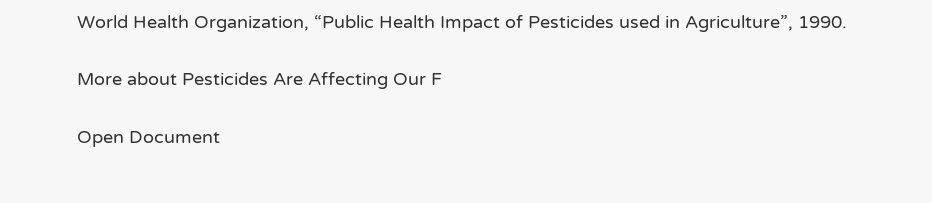World Health Organization, “Public Health Impact of Pesticides used in Agriculture”, 1990.

More about Pesticides Are Affecting Our F

Open Document